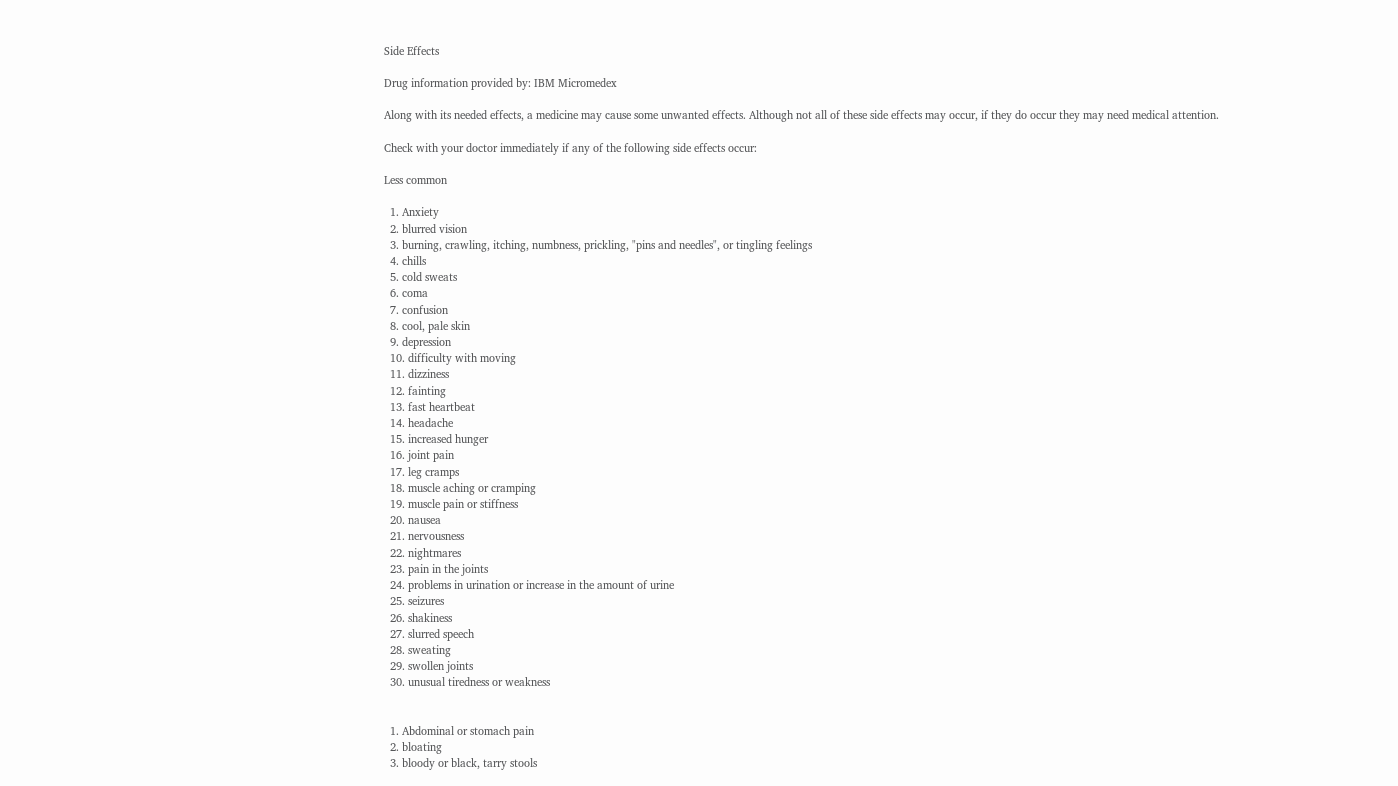Side Effects

Drug information provided by: IBM Micromedex

Along with its needed effects, a medicine may cause some unwanted effects. Although not all of these side effects may occur, if they do occur they may need medical attention.

Check with your doctor immediately if any of the following side effects occur:

Less common

  1. Anxiety
  2. blurred vision
  3. burning, crawling, itching, numbness, prickling, "pins and needles", or tingling feelings
  4. chills
  5. cold sweats
  6. coma
  7. confusion
  8. cool, pale skin
  9. depression
  10. difficulty with moving
  11. dizziness
  12. fainting
  13. fast heartbeat
  14. headache
  15. increased hunger
  16. joint pain
  17. leg cramps
  18. muscle aching or cramping
  19. muscle pain or stiffness
  20. nausea
  21. nervousness
  22. nightmares
  23. pain in the joints
  24. problems in urination or increase in the amount of urine
  25. seizures
  26. shakiness
  27. slurred speech
  28. sweating
  29. swollen joints
  30. unusual tiredness or weakness


  1. Abdominal or stomach pain
  2. bloating
  3. bloody or black, tarry stools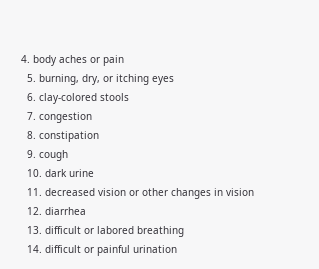4. body aches or pain
  5. burning, dry, or itching eyes
  6. clay-colored stools
  7. congestion
  8. constipation
  9. cough
  10. dark urine
  11. decreased vision or other changes in vision
  12. diarrhea
  13. difficult or labored breathing
  14. difficult or painful urination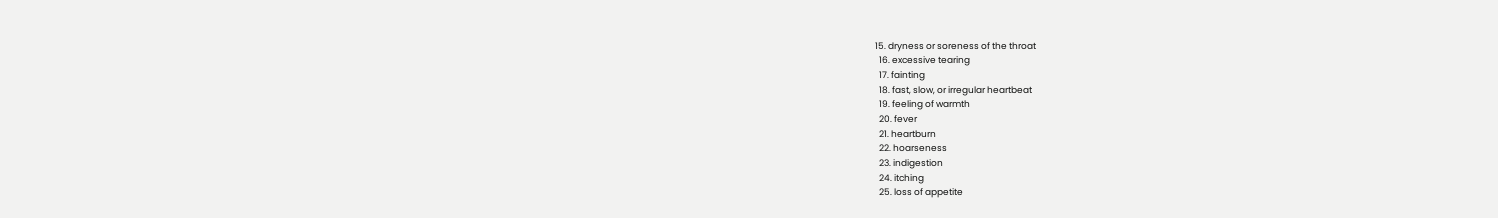15. dryness or soreness of the throat
  16. excessive tearing
  17. fainting
  18. fast, slow, or irregular heartbeat
  19. feeling of warmth
  20. fever
  21. heartburn
  22. hoarseness
  23. indigestion
  24. itching
  25. loss of appetite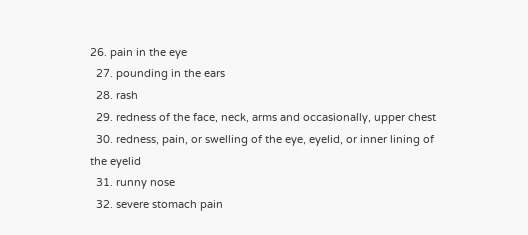26. pain in the eye
  27. pounding in the ears
  28. rash
  29. redness of the face, neck, arms and occasionally, upper chest
  30. redness, pain, or swelling of the eye, eyelid, or inner lining of the eyelid
  31. runny nose
  32. severe stomach pain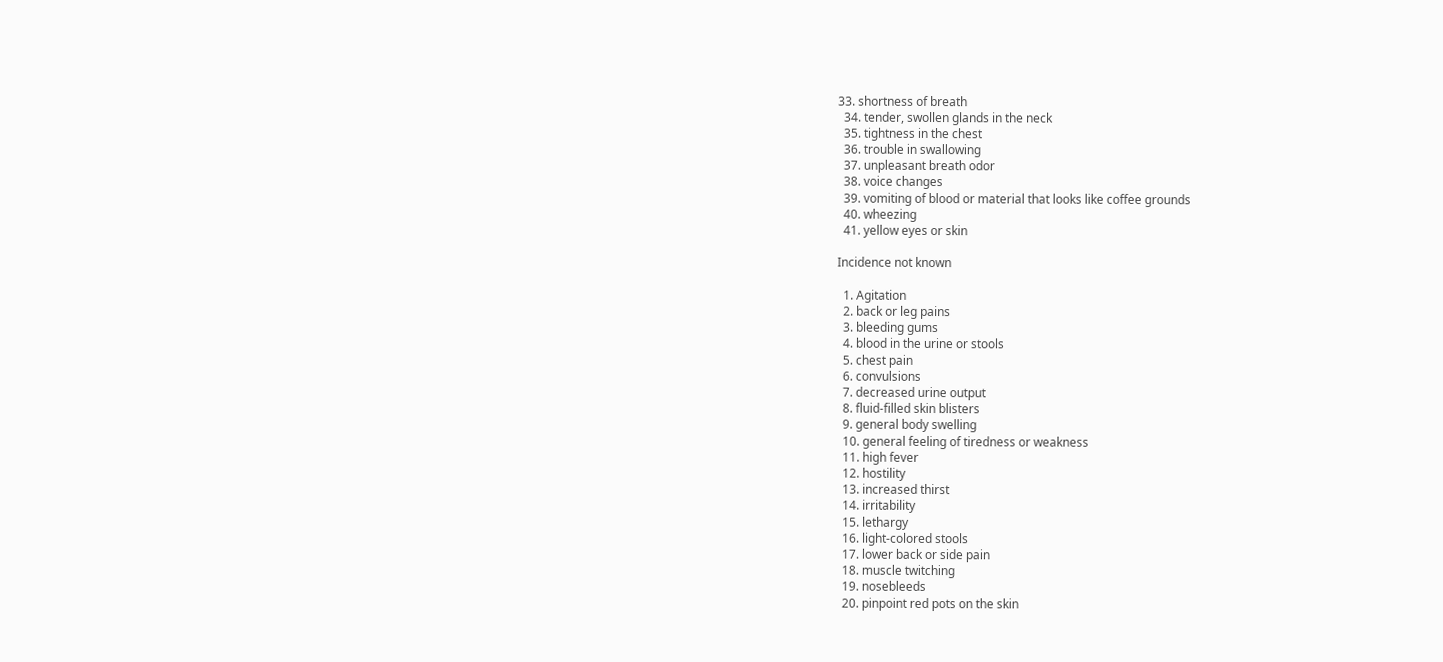33. shortness of breath
  34. tender, swollen glands in the neck
  35. tightness in the chest
  36. trouble in swallowing
  37. unpleasant breath odor
  38. voice changes
  39. vomiting of blood or material that looks like coffee grounds
  40. wheezing
  41. yellow eyes or skin

Incidence not known

  1. Agitation
  2. back or leg pains
  3. bleeding gums
  4. blood in the urine or stools
  5. chest pain
  6. convulsions
  7. decreased urine output
  8. fluid-filled skin blisters
  9. general body swelling
  10. general feeling of tiredness or weakness
  11. high fever
  12. hostility
  13. increased thirst
  14. irritability
  15. lethargy
  16. light-colored stools
  17. lower back or side pain
  18. muscle twitching
  19. nosebleeds
  20. pinpoint red pots on the skin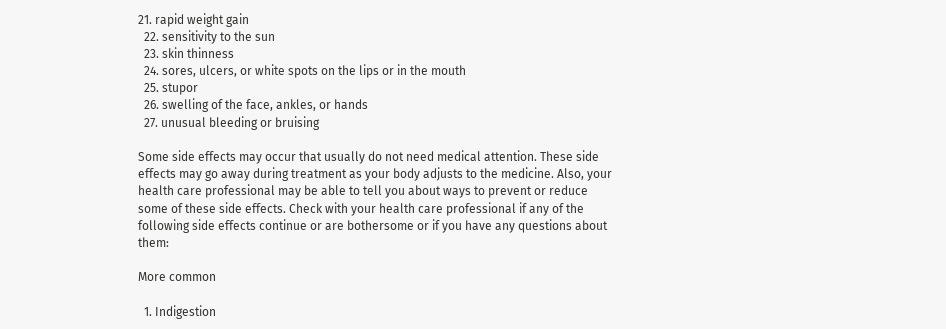21. rapid weight gain
  22. sensitivity to the sun
  23. skin thinness
  24. sores, ulcers, or white spots on the lips or in the mouth
  25. stupor
  26. swelling of the face, ankles, or hands
  27. unusual bleeding or bruising

Some side effects may occur that usually do not need medical attention. These side effects may go away during treatment as your body adjusts to the medicine. Also, your health care professional may be able to tell you about ways to prevent or reduce some of these side effects. Check with your health care professional if any of the following side effects continue or are bothersome or if you have any questions about them:

More common

  1. Indigestion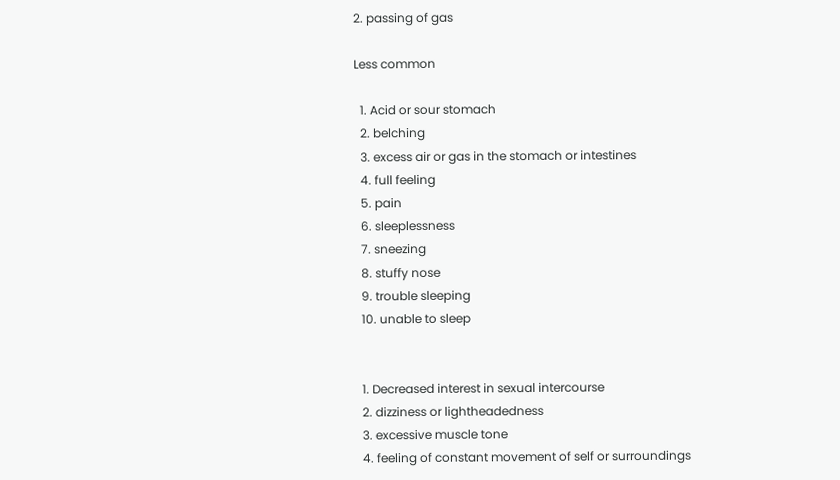2. passing of gas

Less common

  1. Acid or sour stomach
  2. belching
  3. excess air or gas in the stomach or intestines
  4. full feeling
  5. pain
  6. sleeplessness
  7. sneezing
  8. stuffy nose
  9. trouble sleeping
  10. unable to sleep


  1. Decreased interest in sexual intercourse
  2. dizziness or lightheadedness
  3. excessive muscle tone
  4. feeling of constant movement of self or surroundings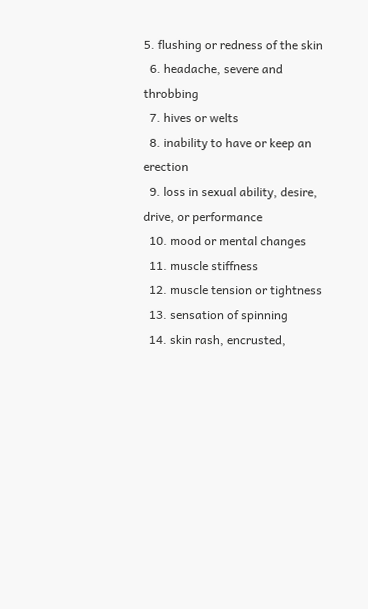5. flushing or redness of the skin
  6. headache, severe and throbbing
  7. hives or welts
  8. inability to have or keep an erection
  9. loss in sexual ability, desire, drive, or performance
  10. mood or mental changes
  11. muscle stiffness
  12. muscle tension or tightness
  13. sensation of spinning
  14. skin rash, encrusted,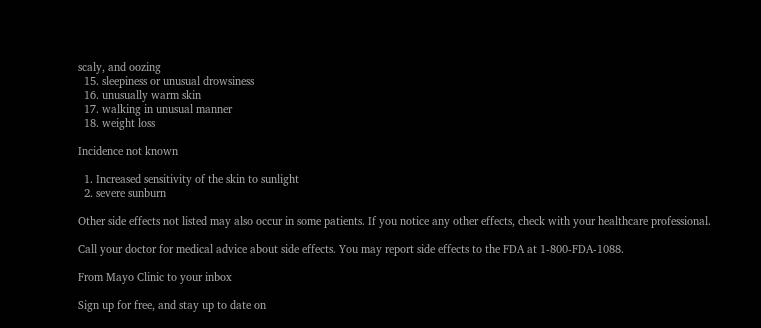scaly, and oozing
  15. sleepiness or unusual drowsiness
  16. unusually warm skin
  17. walking in unusual manner
  18. weight loss

Incidence not known

  1. Increased sensitivity of the skin to sunlight
  2. severe sunburn

Other side effects not listed may also occur in some patients. If you notice any other effects, check with your healthcare professional.

Call your doctor for medical advice about side effects. You may report side effects to the FDA at 1-800-FDA-1088.

From Mayo Clinic to your inbox

Sign up for free, and stay up to date on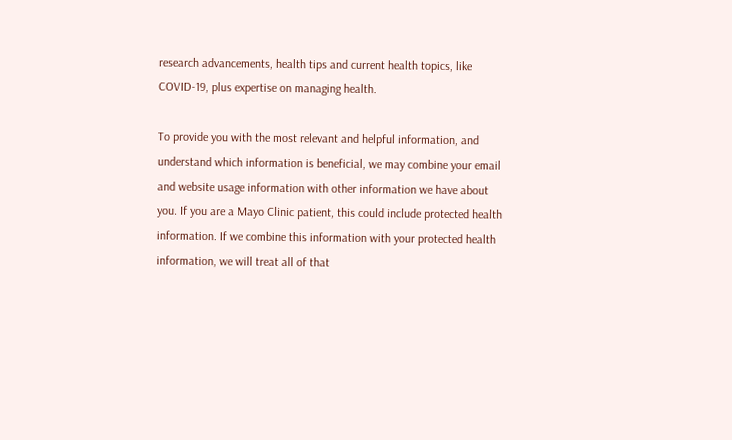research advancements, health tips and current health topics, like COVID-19, plus expertise on managing health.

To provide you with the most relevant and helpful information, and understand which information is beneficial, we may combine your email and website usage information with other information we have about you. If you are a Mayo Clinic patient, this could include protected health information. If we combine this information with your protected health information, we will treat all of that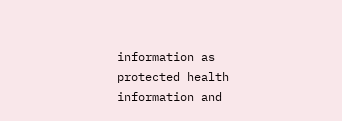information as protected health information and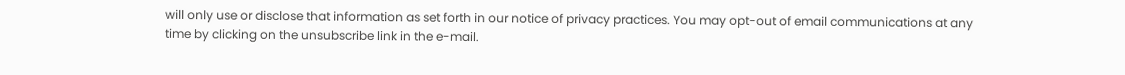will only use or disclose that information as set forth in our notice of privacy practices. You may opt-out of email communications at any time by clicking on the unsubscribe link in the e-mail.